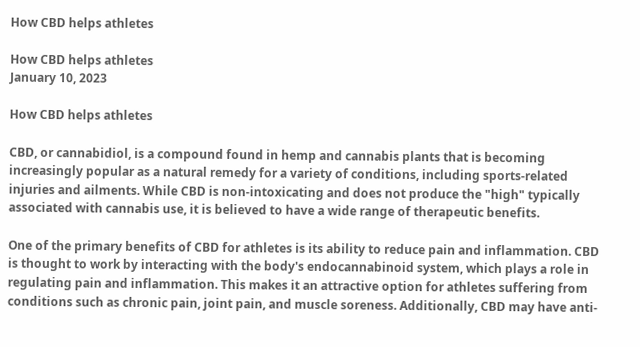How CBD helps athletes

How CBD helps athletes
January 10, 2023

How CBD helps athletes

CBD, or cannabidiol, is a compound found in hemp and cannabis plants that is becoming increasingly popular as a natural remedy for a variety of conditions, including sports-related injuries and ailments. While CBD is non-intoxicating and does not produce the "high" typically associated with cannabis use, it is believed to have a wide range of therapeutic benefits.

One of the primary benefits of CBD for athletes is its ability to reduce pain and inflammation. CBD is thought to work by interacting with the body's endocannabinoid system, which plays a role in regulating pain and inflammation. This makes it an attractive option for athletes suffering from conditions such as chronic pain, joint pain, and muscle soreness. Additionally, CBD may have anti-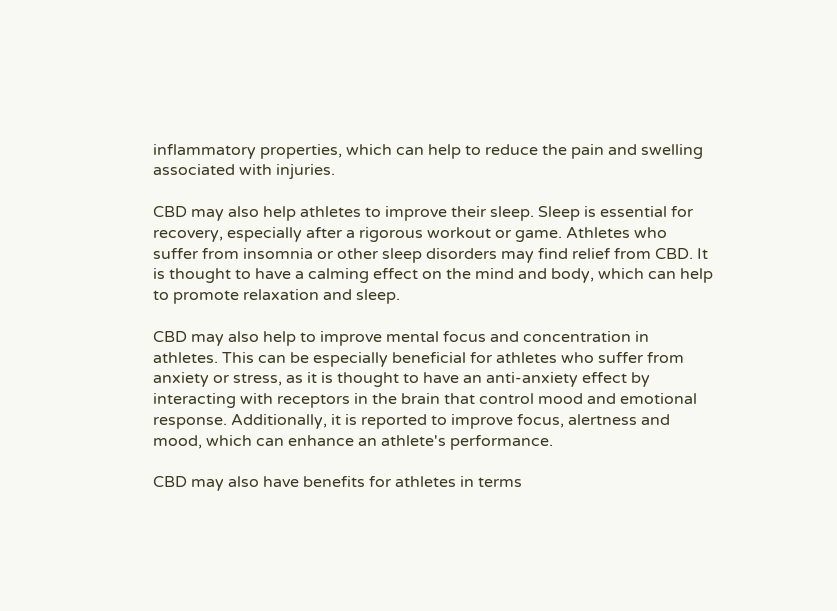inflammatory properties, which can help to reduce the pain and swelling associated with injuries.

CBD may also help athletes to improve their sleep. Sleep is essential for recovery, especially after a rigorous workout or game. Athletes who suffer from insomnia or other sleep disorders may find relief from CBD. It is thought to have a calming effect on the mind and body, which can help to promote relaxation and sleep.

CBD may also help to improve mental focus and concentration in athletes. This can be especially beneficial for athletes who suffer from anxiety or stress, as it is thought to have an anti-anxiety effect by interacting with receptors in the brain that control mood and emotional response. Additionally, it is reported to improve focus, alertness and mood, which can enhance an athlete's performance.

CBD may also have benefits for athletes in terms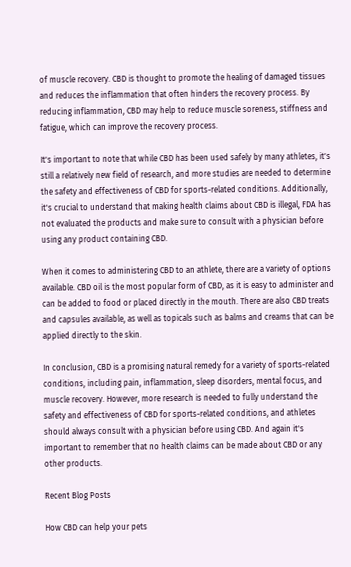of muscle recovery. CBD is thought to promote the healing of damaged tissues and reduces the inflammation that often hinders the recovery process. By reducing inflammation, CBD may help to reduce muscle soreness, stiffness and fatigue, which can improve the recovery process.

It's important to note that while CBD has been used safely by many athletes, it's still a relatively new field of research, and more studies are needed to determine the safety and effectiveness of CBD for sports-related conditions. Additionally, it's crucial to understand that making health claims about CBD is illegal, FDA has not evaluated the products and make sure to consult with a physician before using any product containing CBD.

When it comes to administering CBD to an athlete, there are a variety of options available. CBD oil is the most popular form of CBD, as it is easy to administer and can be added to food or placed directly in the mouth. There are also CBD treats and capsules available, as well as topicals such as balms and creams that can be applied directly to the skin.

In conclusion, CBD is a promising natural remedy for a variety of sports-related conditions, including pain, inflammation, sleep disorders, mental focus, and muscle recovery. However, more research is needed to fully understand the safety and effectiveness of CBD for sports-related conditions, and athletes should always consult with a physician before using CBD. And again it's important to remember that no health claims can be made about CBD or any other products.

Recent Blog Posts

How CBD can help your pets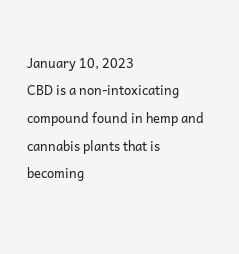January 10, 2023
CBD is a non-intoxicating compound found in hemp and cannabis plants that is becoming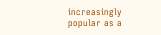increasingly popular as a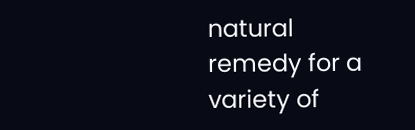natural remedy for a variety of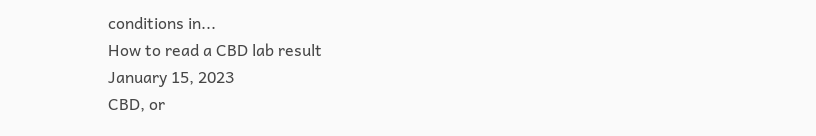conditions in...
How to read a CBD lab result
January 15, 2023
CBD, or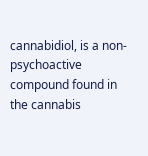cannabidiol, is a non-psychoactive compound found in the cannabis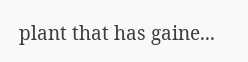plant that has gaine...